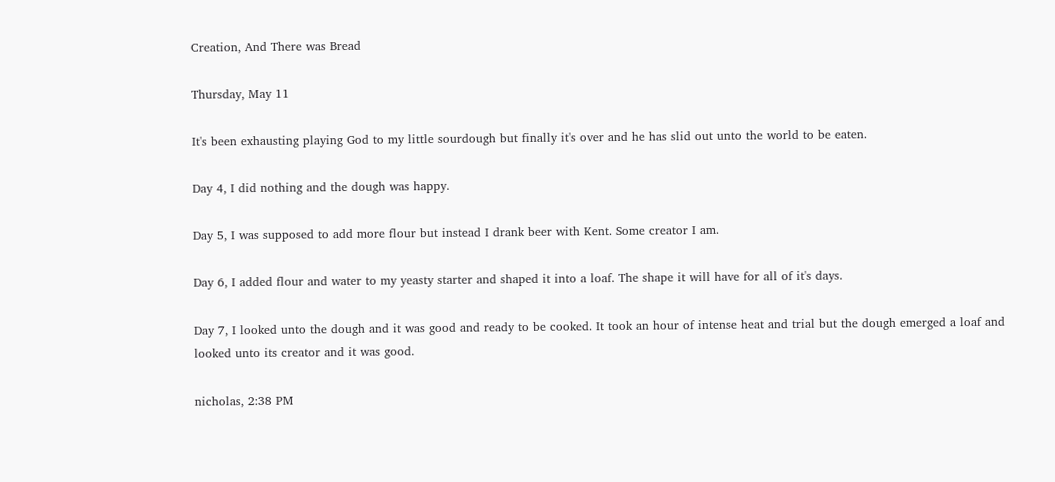Creation, And There was Bread

Thursday, May 11

It's been exhausting playing God to my little sourdough but finally it's over and he has slid out unto the world to be eaten.

Day 4, I did nothing and the dough was happy.

Day 5, I was supposed to add more flour but instead I drank beer with Kent. Some creator I am.

Day 6, I added flour and water to my yeasty starter and shaped it into a loaf. The shape it will have for all of it's days.

Day 7, I looked unto the dough and it was good and ready to be cooked. It took an hour of intense heat and trial but the dough emerged a loaf and looked unto its creator and it was good.

nicholas, 2:38 PM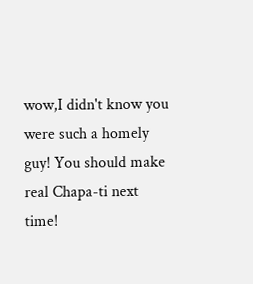wow,I didn't know you were such a homely guy! You should make real Chapa-ti next time!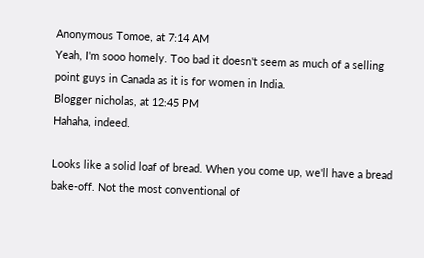Anonymous Tomoe, at 7:14 AM
Yeah, I'm sooo homely. Too bad it doesn't seem as much of a selling point guys in Canada as it is for women in India.
Blogger nicholas, at 12:45 PM
Hahaha, indeed.

Looks like a solid loaf of bread. When you come up, we'll have a bread bake-off. Not the most conventional of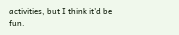activities, but I think it'd be fun.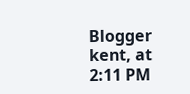Blogger kent, at 2:11 PM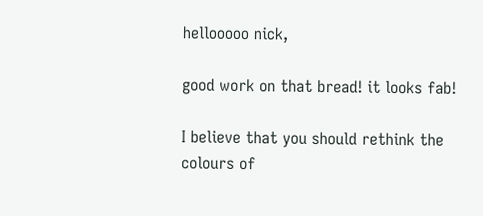hellooooo nick,

good work on that bread! it looks fab!

I believe that you should rethink the colours of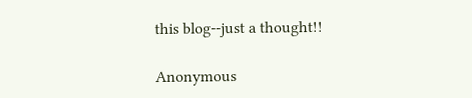this blog--just a thought!!

Anonymous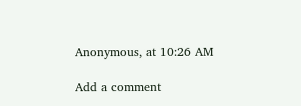Anonymous, at 10:26 AM

Add a comment